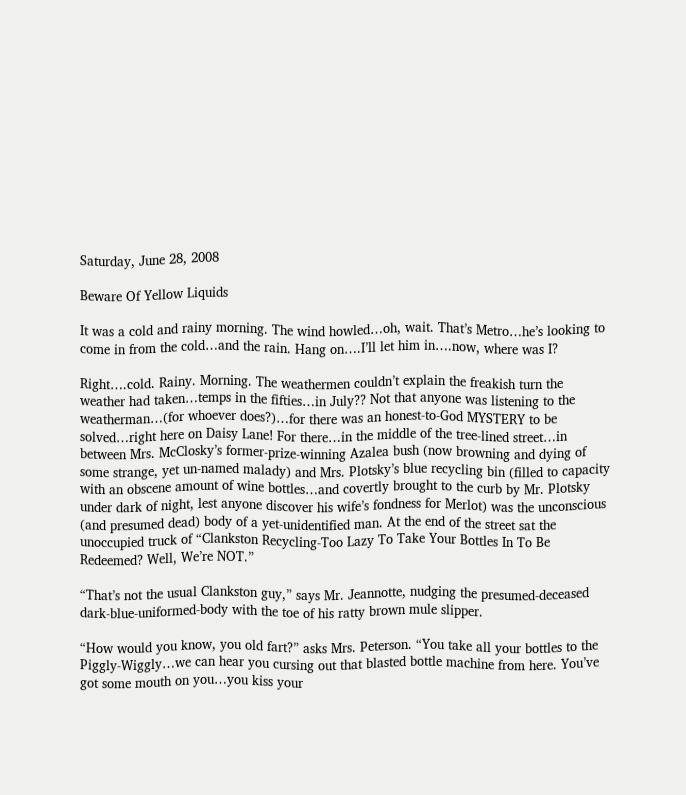Saturday, June 28, 2008

Beware Of Yellow Liquids

It was a cold and rainy morning. The wind howled…oh, wait. That’s Metro…he’s looking to come in from the cold…and the rain. Hang on….I’ll let him in….now, where was I?

Right….cold. Rainy. Morning. The weathermen couldn’t explain the freakish turn the weather had taken…temps in the fifties…in July?? Not that anyone was listening to the weatherman…(for whoever does?)…for there was an honest-to-God MYSTERY to be solved…right here on Daisy Lane! For there…in the middle of the tree-lined street…in between Mrs. McClosky’s former-prize-winning Azalea bush (now browning and dying of some strange, yet un-named malady) and Mrs. Plotsky’s blue recycling bin (filled to capacity with an obscene amount of wine bottles…and covertly brought to the curb by Mr. Plotsky under dark of night, lest anyone discover his wife’s fondness for Merlot) was the unconscious (and presumed dead) body of a yet-unidentified man. At the end of the street sat the unoccupied truck of “Clankston Recycling-Too Lazy To Take Your Bottles In To Be Redeemed? Well, We’re NOT.”

“That’s not the usual Clankston guy,” says Mr. Jeannotte, nudging the presumed-deceased dark-blue-uniformed-body with the toe of his ratty brown mule slipper.

“How would you know, you old fart?” asks Mrs. Peterson. “You take all your bottles to the Piggly-Wiggly…we can hear you cursing out that blasted bottle machine from here. You’ve got some mouth on you…you kiss your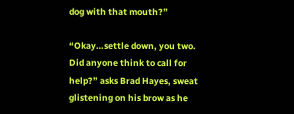dog with that mouth?”

“Okay…settle down, you two. Did anyone think to call for help?” asks Brad Hayes, sweat glistening on his brow as he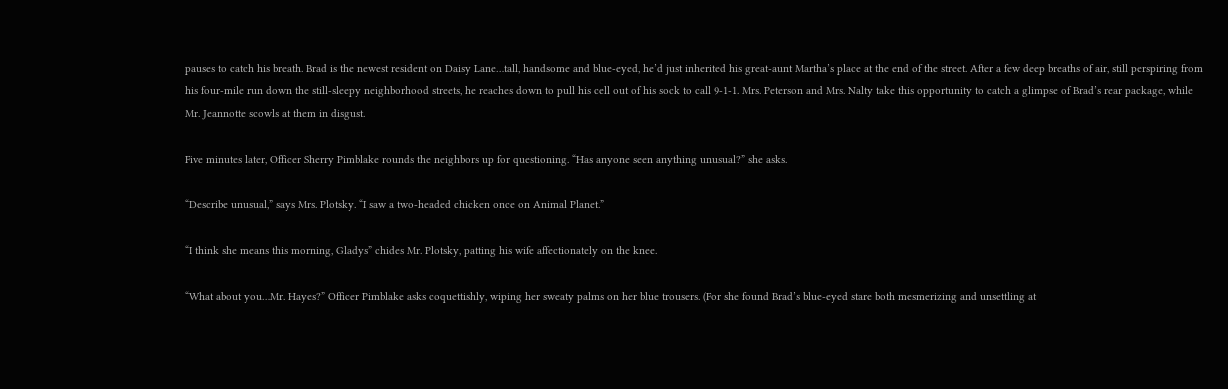pauses to catch his breath. Brad is the newest resident on Daisy Lane…tall, handsome and blue-eyed, he’d just inherited his great-aunt Martha’s place at the end of the street. After a few deep breaths of air, still perspiring from his four-mile run down the still-sleepy neighborhood streets, he reaches down to pull his cell out of his sock to call 9-1-1. Mrs. Peterson and Mrs. Nalty take this opportunity to catch a glimpse of Brad’s rear package, while Mr. Jeannotte scowls at them in disgust.

Five minutes later, Officer Sherry Pimblake rounds the neighbors up for questioning. “Has anyone seen anything unusual?” she asks.

“Describe unusual,” says Mrs. Plotsky. “I saw a two-headed chicken once on Animal Planet.”

“I think she means this morning, Gladys” chides Mr. Plotsky, patting his wife affectionately on the knee.

“What about you…Mr. Hayes?” Officer Pimblake asks coquettishly, wiping her sweaty palms on her blue trousers. (For she found Brad’s blue-eyed stare both mesmerizing and unsettling at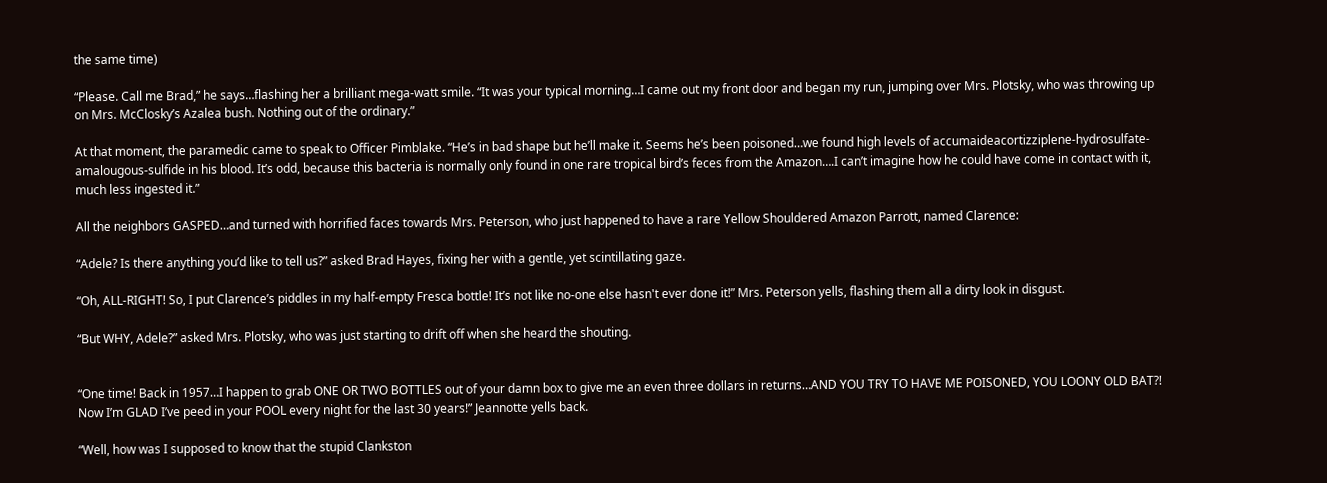the same time)

“Please. Call me Brad,” he says…flashing her a brilliant mega-watt smile. “It was your typical morning…I came out my front door and began my run, jumping over Mrs. Plotsky, who was throwing up on Mrs. McClosky’s Azalea bush. Nothing out of the ordinary.”

At that moment, the paramedic came to speak to Officer Pimblake. “He’s in bad shape but he’ll make it. Seems he’s been poisoned…we found high levels of accumaideacortizziplene-hydrosulfate-amalougous-sulfide in his blood. It’s odd, because this bacteria is normally only found in one rare tropical bird’s feces from the Amazon….I can’t imagine how he could have come in contact with it, much less ingested it.”

All the neighbors GASPED…and turned with horrified faces towards Mrs. Peterson, who just happened to have a rare Yellow Shouldered Amazon Parrott, named Clarence:

“Adele? Is there anything you’d like to tell us?” asked Brad Hayes, fixing her with a gentle, yet scintillating gaze.

“Oh, ALL-RIGHT! So, I put Clarence’s piddles in my half-empty Fresca bottle! It’s not like no-one else hasn't ever done it!” Mrs. Peterson yells, flashing them all a dirty look in disgust.

“But WHY, Adele?” asked Mrs. Plotsky, who was just starting to drift off when she heard the shouting.


“One time! Back in 1957…I happen to grab ONE OR TWO BOTTLES out of your damn box to give me an even three dollars in returns…AND YOU TRY TO HAVE ME POISONED, YOU LOONY OLD BAT?! Now I’m GLAD I’ve peed in your POOL every night for the last 30 years!” Jeannotte yells back.

“Well, how was I supposed to know that the stupid Clankston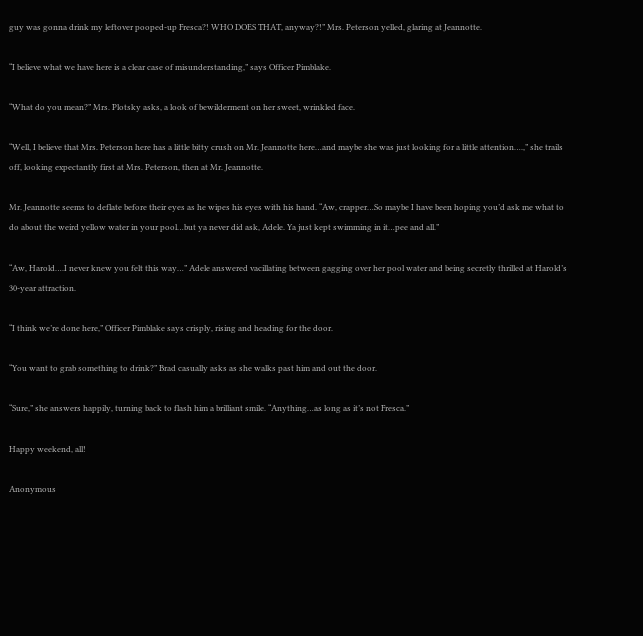guy was gonna drink my leftover pooped-up Fresca?! WHO DOES THAT, anyway?!” Mrs. Peterson yelled, glaring at Jeannotte.

“I believe what we have here is a clear case of misunderstanding,” says Officer Pimblake.

“What do you mean?” Mrs. Plotsky asks, a look of bewilderment on her sweet, wrinkled face.

“Well, I believe that Mrs. Peterson here has a little bitty crush on Mr. Jeannotte here…and maybe she was just looking for a little attention….,” she trails off, looking expectantly first at Mrs. Peterson, then at Mr. Jeannotte.

Mr. Jeannotte seems to deflate before their eyes as he wipes his eyes with his hand. “Aw, crapper…So maybe I have been hoping you’d ask me what to do about the weird yellow water in your pool…but ya never did ask, Adele. Ya just kept swimming in it…pee and all.”

“Aw, Harold….I never knew you felt this way…” Adele answered vacillating between gagging over her pool water and being secretly thrilled at Harold’s 30-year attraction.

“I think we’re done here,” Officer Pimblake says crisply, rising and heading for the door.

“You want to grab something to drink?” Brad casually asks as she walks past him and out the door.

“Sure,” she answers happily, turning back to flash him a brilliant smile. “Anything…as long as it’s not Fresca.”

Happy weekend, all!

Anonymous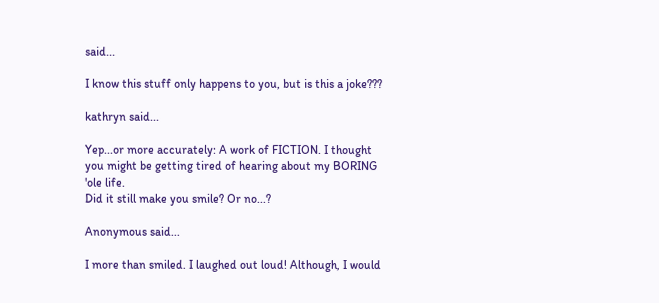said...

I know this stuff only happens to you, but is this a joke???

kathryn said...

Yep...or more accurately: A work of FICTION. I thought you might be getting tired of hearing about my BORING 'ole life.
Did it still make you smile? Or no...?

Anonymous said...

I more than smiled. I laughed out loud! Although, I would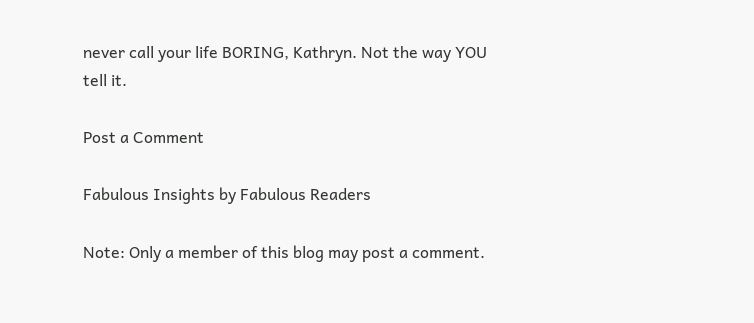never call your life BORING, Kathryn. Not the way YOU tell it.

Post a Comment

Fabulous Insights by Fabulous Readers

Note: Only a member of this blog may post a comment.